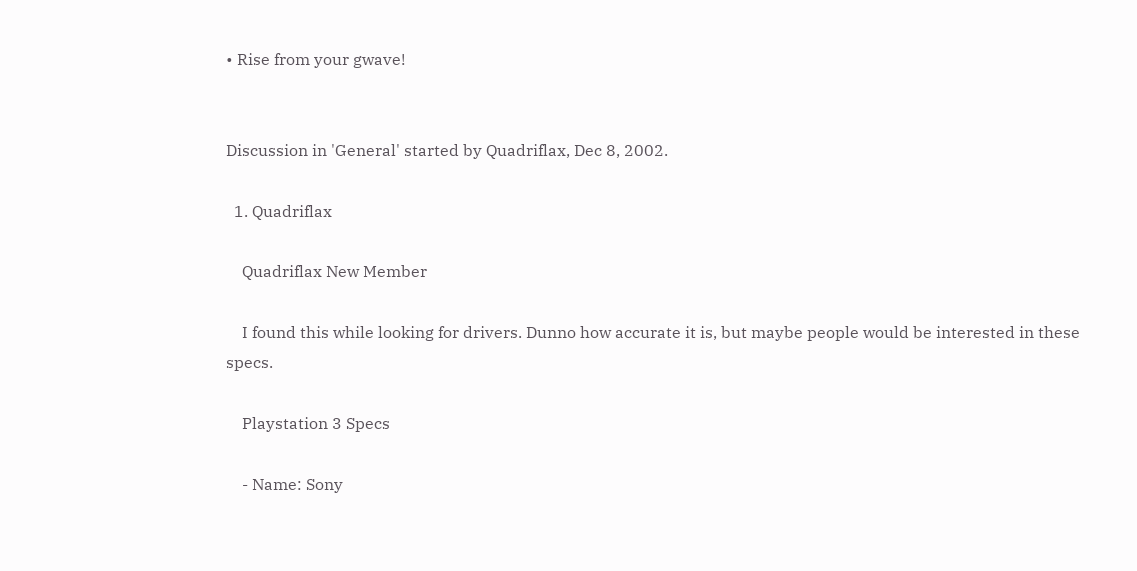• Rise from your gwave!


Discussion in 'General' started by Quadriflax, Dec 8, 2002.

  1. Quadriflax

    Quadriflax New Member

    I found this while looking for drivers. Dunno how accurate it is, but maybe people would be interested in these specs.

    Playstation 3 Specs

    - Name: Sony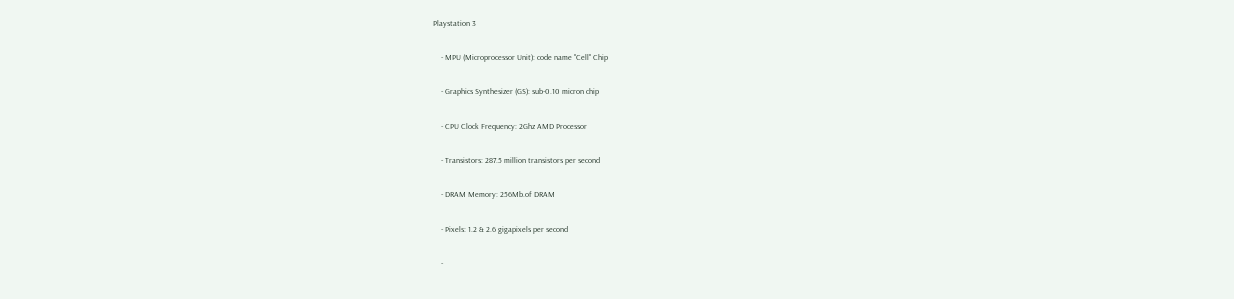Playstation 3

    - MPU (Microprocessor Unit): code name "Cell" Chip

    - Graphics Synthesizer (GS): sub-0.10 micron chip

    - CPU Clock Frequency: 2Ghz AMD Processor

    - Transistors: 287.5 million transistors per second

    - DRAM Memory: 256Mb.of DRAM

    - Pixels: 1.2 & 2.6 gigapixels per second

    -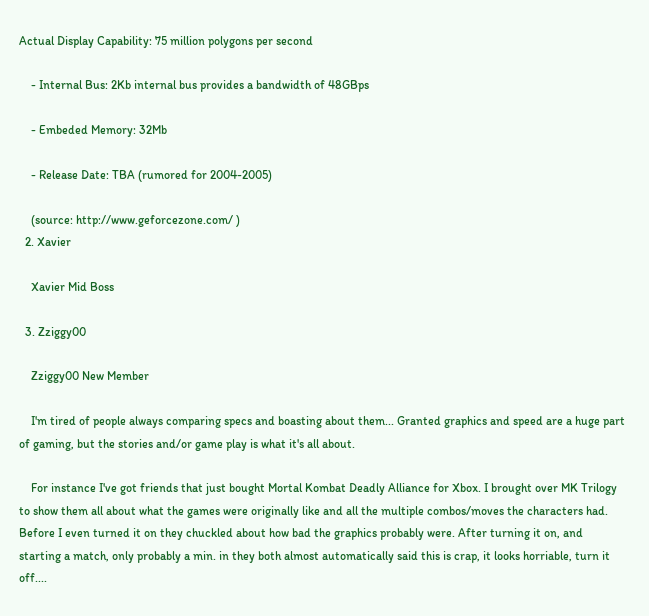Actual Display Capability: 75 million polygons per second

    - Internal Bus: 2Kb internal bus provides a bandwidth of 48GBps

    - Embeded Memory: 32Mb

    - Release Date: TBA (rumored for 2004-2005)

    (source: http://www.geforcezone.com/ )
  2. Xavier

    Xavier Mid Boss

  3. Zziggy00

    Zziggy00 New Member

    I'm tired of people always comparing specs and boasting about them... Granted graphics and speed are a huge part of gaming, but the stories and/or game play is what it's all about.

    For instance I've got friends that just bought Mortal Kombat Deadly Alliance for Xbox. I brought over MK Trilogy to show them all about what the games were originally like and all the multiple combos/moves the characters had. Before I even turned it on they chuckled about how bad the graphics probably were. After turning it on, and starting a match, only probably a min. in they both almost automatically said this is crap, it looks horriable, turn it off....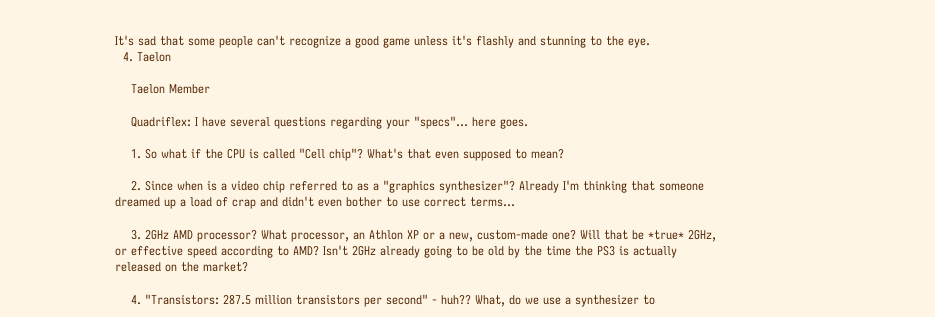It's sad that some people can't recognize a good game unless it's flashly and stunning to the eye.
  4. Taelon

    Taelon Member

    Quadriflex: I have several questions regarding your "specs"... here goes.

    1. So what if the CPU is called "Cell chip"? What's that even supposed to mean?

    2. Since when is a video chip referred to as a "graphics synthesizer"? Already I'm thinking that someone dreamed up a load of crap and didn't even bother to use correct terms...

    3. 2GHz AMD processor? What processor, an Athlon XP or a new, custom-made one? Will that be *true* 2GHz, or effective speed according to AMD? Isn't 2GHz already going to be old by the time the PS3 is actually released on the market?

    4. "Transistors: 287.5 million transistors per second" - huh?? What, do we use a synthesizer to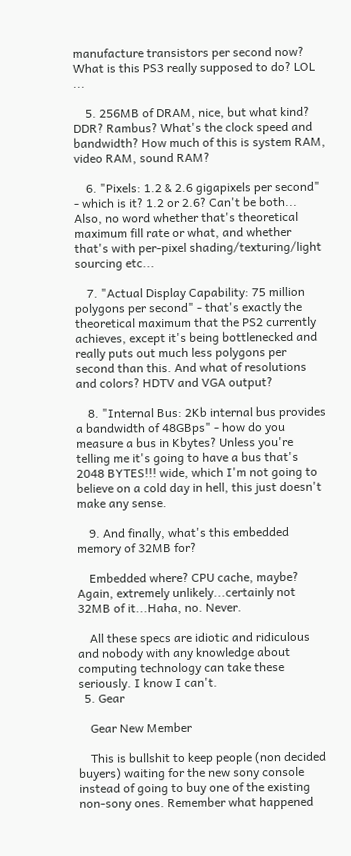manufacture transistors per second now? What is this PS3 really supposed to do? LOL ...

    5. 256MB of DRAM, nice, but what kind? DDR? Rambus? What's the clock speed and bandwidth? How much of this is system RAM, video RAM, sound RAM?

    6. "Pixels: 1.2 & 2.6 gigapixels per second" - which is it? 1.2 or 2.6? Can't be both... Also, no word whether that's theoretical maximum fill rate or what, and whether that's with per-pixel shading/texturing/light sourcing etc...

    7. "Actual Display Capability: 75 million polygons per second" - that's exactly the theoretical maximum that the PS2 currently achieves, except it's being bottlenecked and really puts out much less polygons per second than this. And what of resolutions and colors? HDTV and VGA output?

    8. "Internal Bus: 2Kb internal bus provides a bandwidth of 48GBps" - how do you measure a bus in Kbytes? Unless you're telling me it's going to have a bus that's 2048 BYTES!!! wide, which I'm not going to believe on a cold day in hell, this just doesn't make any sense.

    9. And finally, what's this embedded memory of 32MB for?

    Embedded where? CPU cache, maybe? Again, extremely unlikely...certainly not 32MB of it...Haha, no. Never.

    All these specs are idiotic and ridiculous and nobody with any knowledge about computing technology can take these seriously. I know I can't.
  5. Gear

    Gear New Member

    This is bullshit to keep people (non decided buyers) waiting for the new sony console instead of going to buy one of the existing non-sony ones. Remember what happened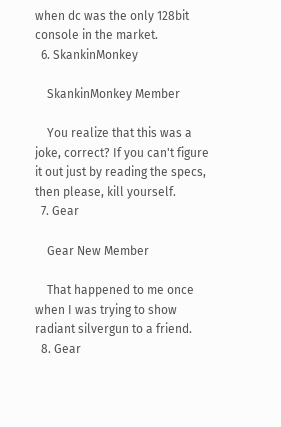when dc was the only 128bit console in the market.
  6. SkankinMonkey

    SkankinMonkey Member

    You realize that this was a joke, correct? If you can't figure it out just by reading the specs, then please, kill yourself.
  7. Gear

    Gear New Member

    That happened to me once when I was trying to show radiant silvergun to a friend.
  8. Gear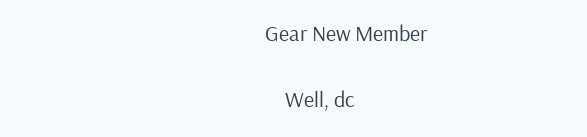Gear New Member

    Well, dc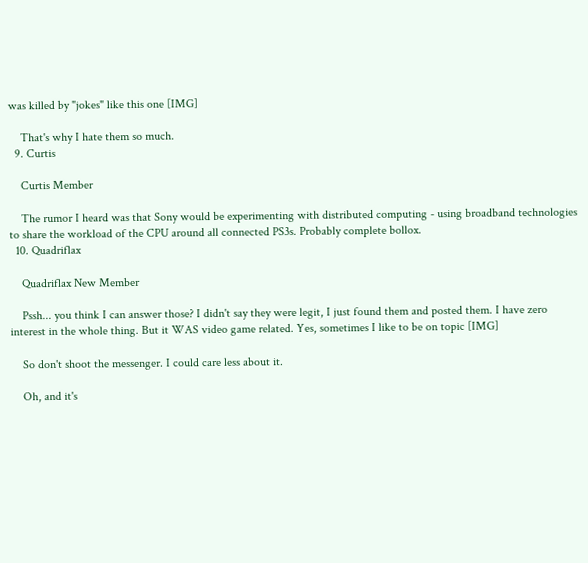was killed by "jokes" like this one [IMG]

    That's why I hate them so much.
  9. Curtis

    Curtis Member

    The rumor I heard was that Sony would be experimenting with distributed computing - using broadband technologies to share the workload of the CPU around all connected PS3s. Probably complete bollox.
  10. Quadriflax

    Quadriflax New Member

    Pssh... you think I can answer those? I didn't say they were legit, I just found them and posted them. I have zero interest in the whole thing. But it WAS video game related. Yes, sometimes I like to be on topic [IMG]

    So don't shoot the messenger. I could care less about it.

    Oh, and it's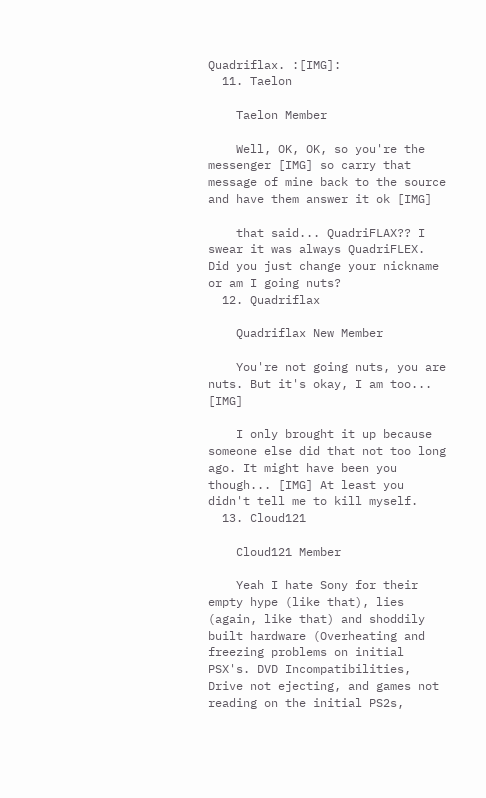Quadriflax. :[IMG]:
  11. Taelon

    Taelon Member

    Well, OK, OK, so you're the messenger [IMG] so carry that message of mine back to the source and have them answer it ok [IMG]

    that said... QuadriFLAX?? I swear it was always QuadriFLEX. Did you just change your nickname or am I going nuts?
  12. Quadriflax

    Quadriflax New Member

    You're not going nuts, you are nuts. But it's okay, I am too... [IMG]

    I only brought it up because someone else did that not too long ago. It might have been you though... [IMG] At least you didn't tell me to kill myself.
  13. Cloud121

    Cloud121 Member

    Yeah I hate Sony for their empty hype (like that), lies (again, like that) and shoddily built hardware (Overheating and freezing problems on initial PSX's. DVD Incompatibilities, Drive not ejecting, and games not reading on the initial PS2s,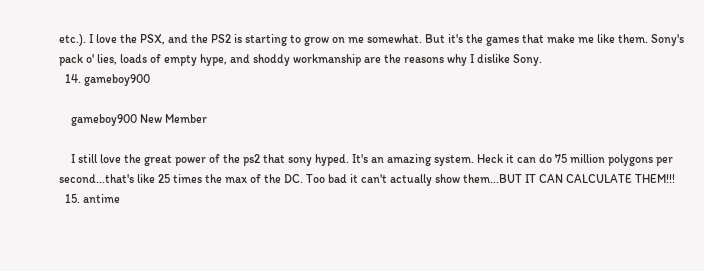etc.). I love the PSX, and the PS2 is starting to grow on me somewhat. But it's the games that make me like them. Sony's pack o' lies, loads of empty hype, and shoddy workmanship are the reasons why I dislike Sony.
  14. gameboy900

    gameboy900 New Member

    I still love the great power of the ps2 that sony hyped. It's an amazing system. Heck it can do 75 million polygons per second...that's like 25 times the max of the DC. Too bad it can't actually show them...BUT IT CAN CALCULATE THEM!!!
  15. antime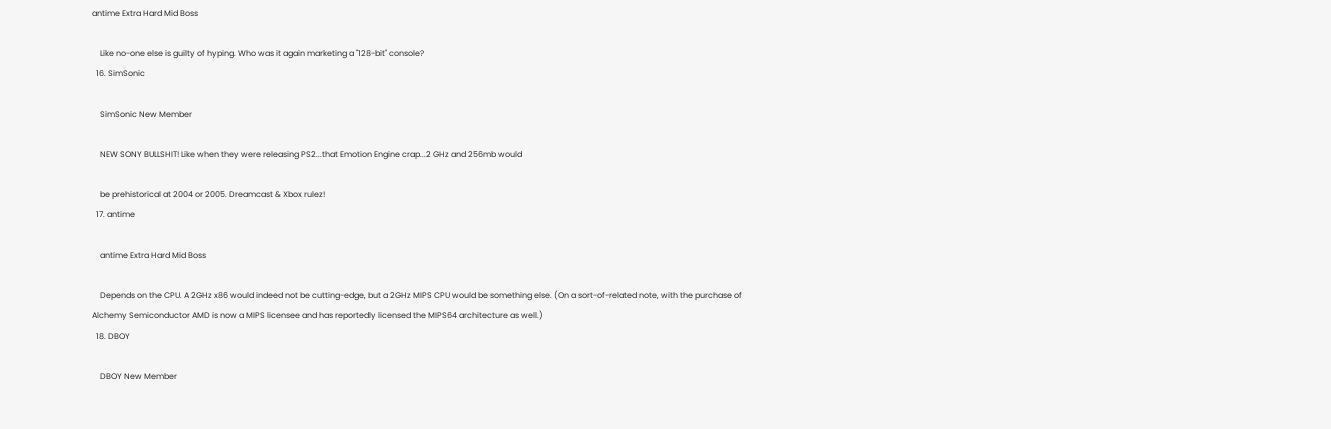antime Extra Hard Mid Boss

    Like no-one else is guilty of hyping. Who was it again marketing a "128-bit" console?
  16. SimSonic

    SimSonic New Member

    NEW SONY BULLSHIT! Like when they were releasing PS2...that Emotion Engine crap...2 GHz and 256mb would

    be prehistorical at 2004 or 2005. Dreamcast & Xbox rulez!
  17. antime

    antime Extra Hard Mid Boss

    Depends on the CPU. A 2GHz x86 would indeed not be cutting-edge, but a 2GHz MIPS CPU would be something else. (On a sort-of-related note, with the purchase of Alchemy Semiconductor AMD is now a MIPS licensee and has reportedly licensed the MIPS64 architecture as well.)
  18. DBOY

    DBOY New Member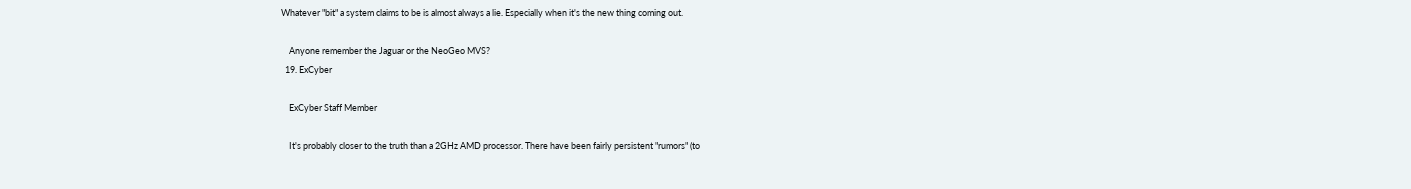Whatever "bit" a system claims to be is almost always a lie. Especially when it's the new thing coming out.

    Anyone remember the Jaguar or the NeoGeo MVS?
  19. ExCyber

    ExCyber Staff Member

    It's probably closer to the truth than a 2GHz AMD processor. There have been fairly persistent "rumors" (to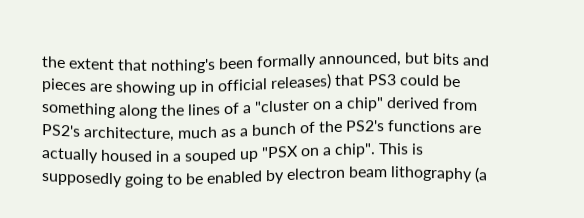the extent that nothing's been formally announced, but bits and pieces are showing up in official releases) that PS3 could be something along the lines of a "cluster on a chip" derived from PS2's architecture, much as a bunch of the PS2's functions are actually housed in a souped up "PSX on a chip". This is supposedly going to be enabled by electron beam lithography (a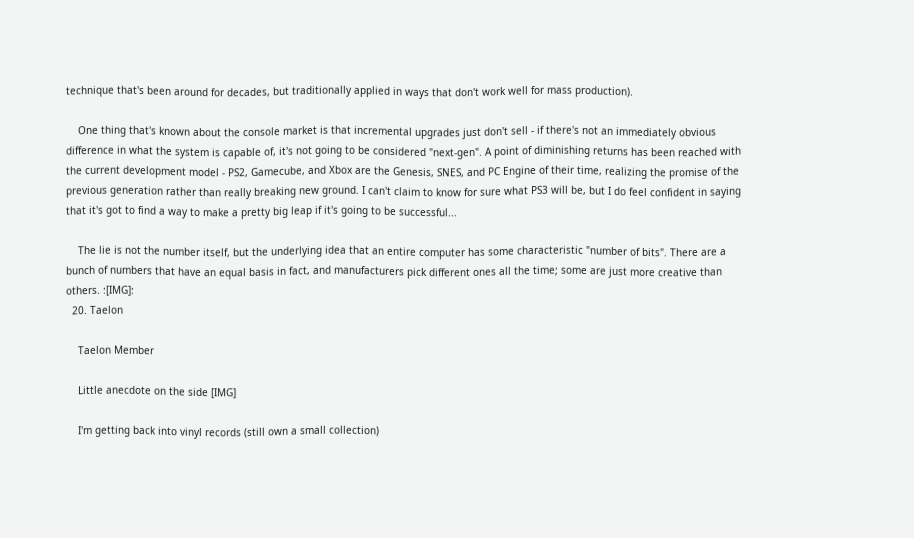technique that's been around for decades, but traditionally applied in ways that don't work well for mass production).

    One thing that's known about the console market is that incremental upgrades just don't sell - if there's not an immediately obvious difference in what the system is capable of, it's not going to be considered "next-gen". A point of diminishing returns has been reached with the current development model - PS2, Gamecube, and Xbox are the Genesis, SNES, and PC Engine of their time, realizing the promise of the previous generation rather than really breaking new ground. I can't claim to know for sure what PS3 will be, but I do feel confident in saying that it's got to find a way to make a pretty big leap if it's going to be successful...

    The lie is not the number itself, but the underlying idea that an entire computer has some characteristic "number of bits". There are a bunch of numbers that have an equal basis in fact, and manufacturers pick different ones all the time; some are just more creative than others. :[IMG]:
  20. Taelon

    Taelon Member

    Little anecdote on the side [IMG]

    I'm getting back into vinyl records (still own a small collection)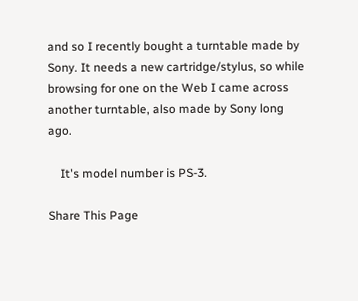and so I recently bought a turntable made by Sony. It needs a new cartridge/stylus, so while browsing for one on the Web I came across another turntable, also made by Sony long ago.

    It's model number is PS-3.

Share This Page